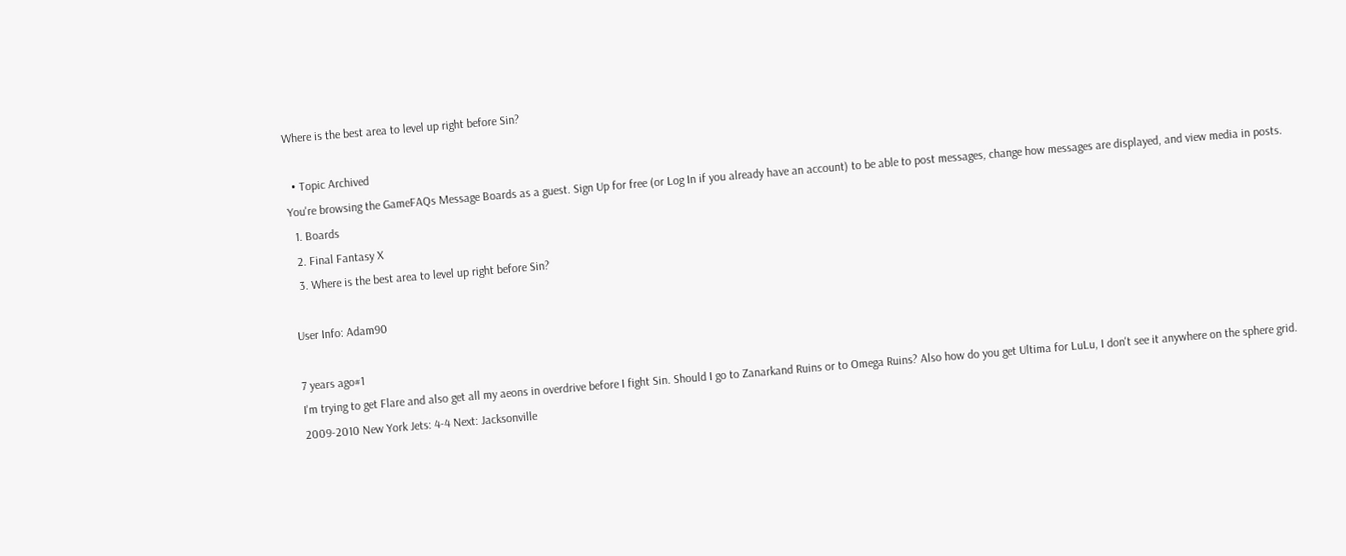Where is the best area to level up right before Sin?

  • Topic Archived
You're browsing the GameFAQs Message Boards as a guest. Sign Up for free (or Log In if you already have an account) to be able to post messages, change how messages are displayed, and view media in posts.
  1. Boards
  2. Final Fantasy X
  3. Where is the best area to level up right before Sin?

User Info: Adam90

7 years ago#1
I'm trying to get Flare and also get all my aeons in overdrive before I fight Sin. Should I go to Zanarkand Ruins or to Omega Ruins? Also how do you get Ultima for LuLu, I don't see it anywhere on the sphere grid.
2009-2010 New York Jets: 4-4 Next: Jacksonville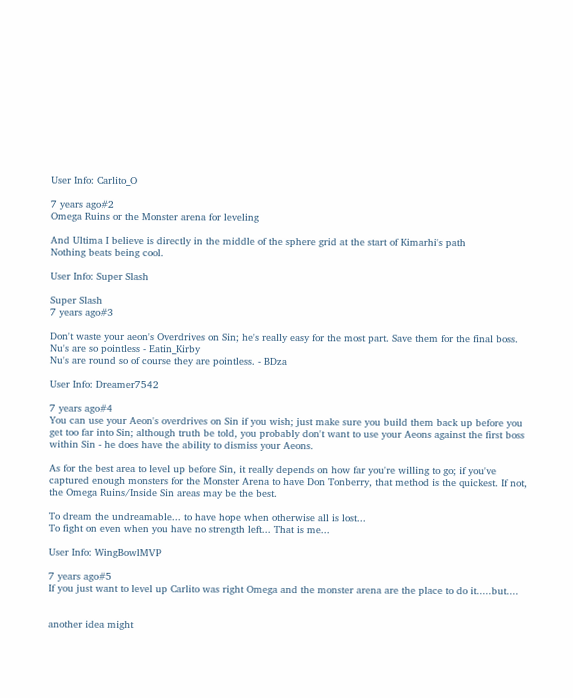User Info: Carlito_O

7 years ago#2
Omega Ruins or the Monster arena for leveling

And Ultima I believe is directly in the middle of the sphere grid at the start of Kimarhi's path
Nothing beats being cool.

User Info: Super Slash

Super Slash
7 years ago#3

Don't waste your aeon's Overdrives on Sin; he's really easy for the most part. Save them for the final boss.
Nu's are so pointless - Eatin_Kirby
Nu's are round so of course they are pointless. - BDza

User Info: Dreamer7542

7 years ago#4
You can use your Aeon's overdrives on Sin if you wish; just make sure you build them back up before you get too far into Sin; although truth be told, you probably don't want to use your Aeons against the first boss within Sin - he does have the ability to dismiss your Aeons.

As for the best area to level up before Sin, it really depends on how far you're willing to go; if you've captured enough monsters for the Monster Arena to have Don Tonberry, that method is the quickest. If not, the Omega Ruins/Inside Sin areas may be the best.

To dream the undreamable... to have hope when otherwise all is lost...
To fight on even when you have no strength left... That is me...

User Info: WingBowlMVP

7 years ago#5
If you just want to level up Carlito was right Omega and the monster arena are the place to do it.....but....


another idea might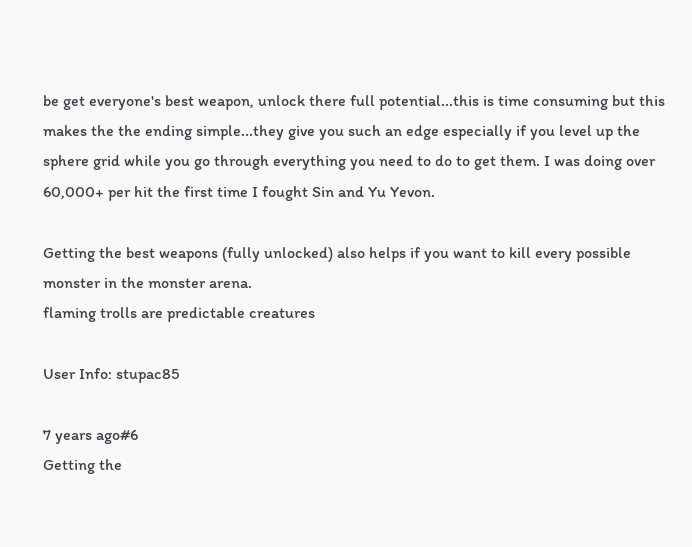be get everyone's best weapon, unlock there full potential...this is time consuming but this makes the the ending simple...they give you such an edge especially if you level up the sphere grid while you go through everything you need to do to get them. I was doing over 60,000+ per hit the first time I fought Sin and Yu Yevon.

Getting the best weapons (fully unlocked) also helps if you want to kill every possible monster in the monster arena.
flaming trolls are predictable creatures

User Info: stupac85

7 years ago#6
Getting the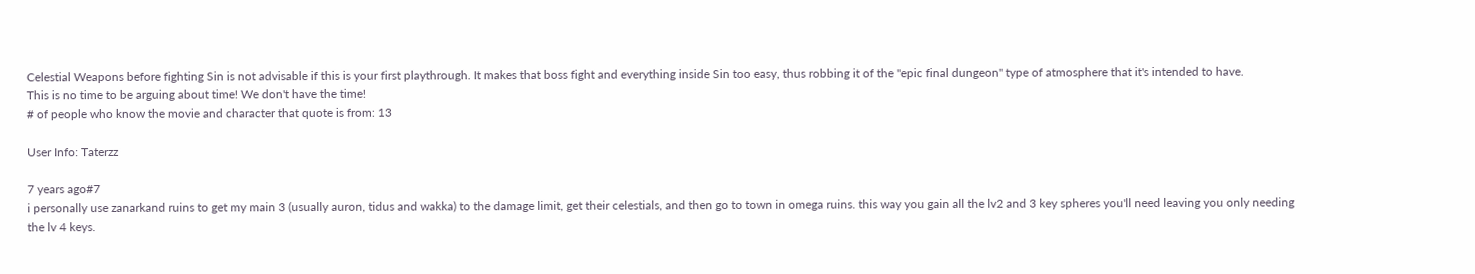Celestial Weapons before fighting Sin is not advisable if this is your first playthrough. It makes that boss fight and everything inside Sin too easy, thus robbing it of the "epic final dungeon" type of atmosphere that it's intended to have.
This is no time to be arguing about time! We don't have the time!
# of people who know the movie and character that quote is from: 13

User Info: Taterzz

7 years ago#7
i personally use zanarkand ruins to get my main 3 (usually auron, tidus and wakka) to the damage limit, get their celestials, and then go to town in omega ruins. this way you gain all the lv2 and 3 key spheres you'll need leaving you only needing the lv 4 keys.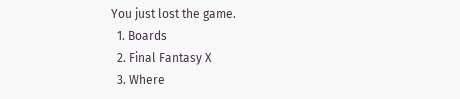You just lost the game.
  1. Boards
  2. Final Fantasy X
  3. Where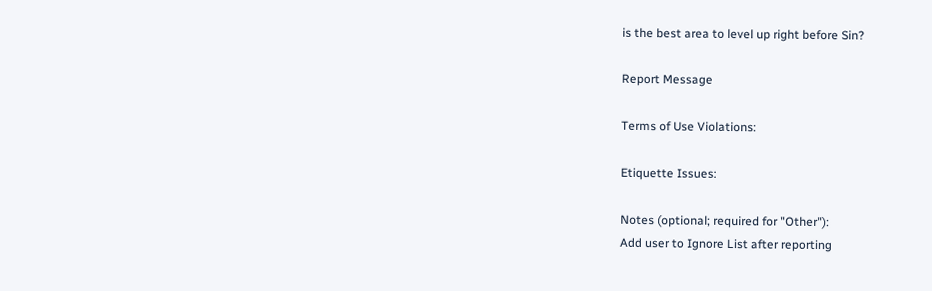is the best area to level up right before Sin?

Report Message

Terms of Use Violations:

Etiquette Issues:

Notes (optional; required for "Other"):
Add user to Ignore List after reporting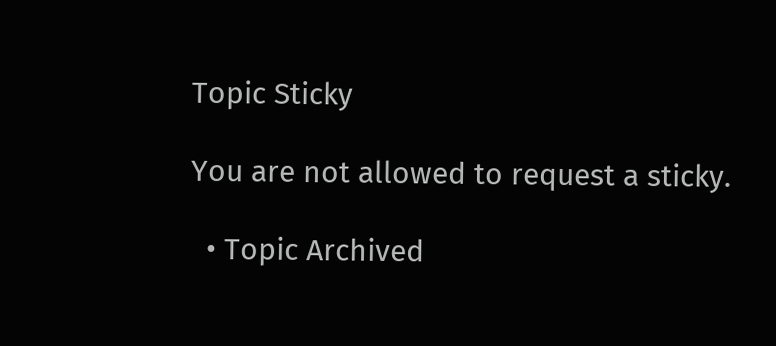Topic Sticky

You are not allowed to request a sticky.

  • Topic Archived